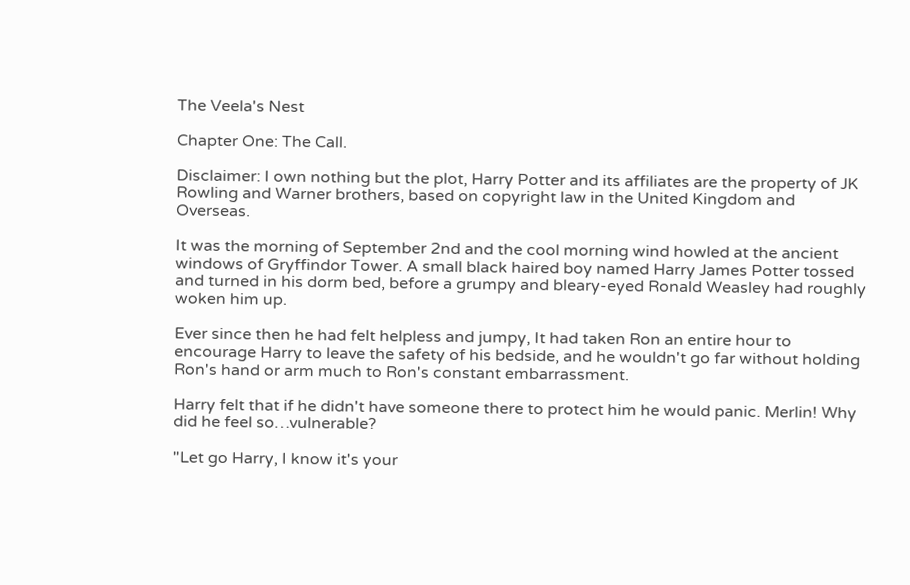The Veela's Nest

Chapter One: The Call.

Disclaimer: I own nothing but the plot, Harry Potter and its affiliates are the property of JK Rowling and Warner brothers, based on copyright law in the United Kingdom and Overseas.

It was the morning of September 2nd and the cool morning wind howled at the ancient windows of Gryffindor Tower. A small black haired boy named Harry James Potter tossed and turned in his dorm bed, before a grumpy and bleary-eyed Ronald Weasley had roughly woken him up.

Ever since then he had felt helpless and jumpy, It had taken Ron an entire hour to encourage Harry to leave the safety of his bedside, and he wouldn't go far without holding Ron's hand or arm much to Ron's constant embarrassment.

Harry felt that if he didn't have someone there to protect him he would panic. Merlin! Why did he feel so…vulnerable?

"Let go Harry, I know it's your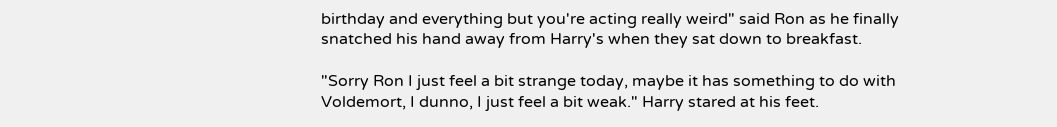birthday and everything but you're acting really weird" said Ron as he finally snatched his hand away from Harry's when they sat down to breakfast.

"Sorry Ron I just feel a bit strange today, maybe it has something to do with Voldemort, I dunno, I just feel a bit weak." Harry stared at his feet.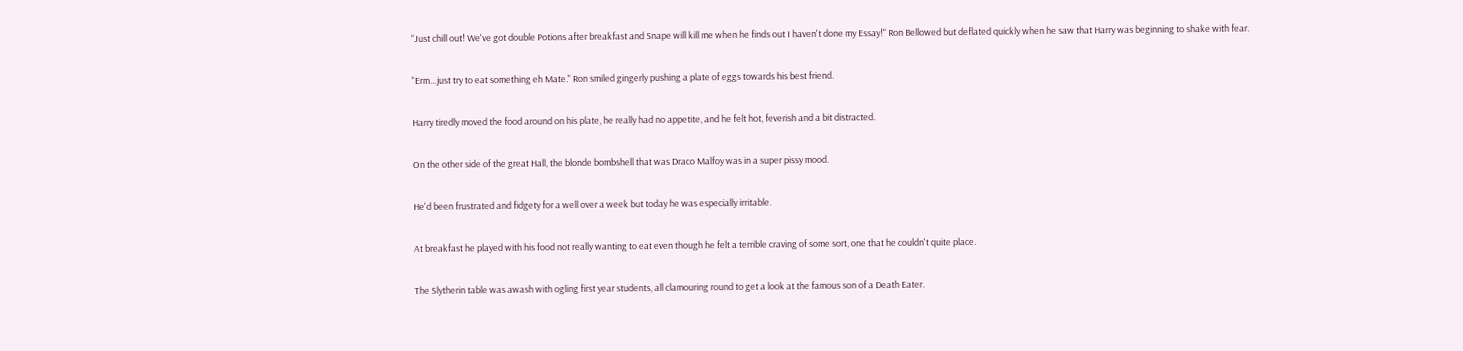"Just chill out! We've got double Potions after breakfast and Snape will kill me when he finds out I haven't done my Essay!" Ron Bellowed but deflated quickly when he saw that Harry was beginning to shake with fear.

"Erm…just try to eat something eh Mate." Ron smiled gingerly pushing a plate of eggs towards his best friend.

Harry tiredly moved the food around on his plate, he really had no appetite, and he felt hot, feverish and a bit distracted.

On the other side of the great Hall, the blonde bombshell that was Draco Malfoy was in a super pissy mood.

He'd been frustrated and fidgety for a well over a week but today he was especially irritable.

At breakfast he played with his food not really wanting to eat even though he felt a terrible craving of some sort, one that he couldn't quite place.

The Slytherin table was awash with ogling first year students, all clamouring round to get a look at the famous son of a Death Eater.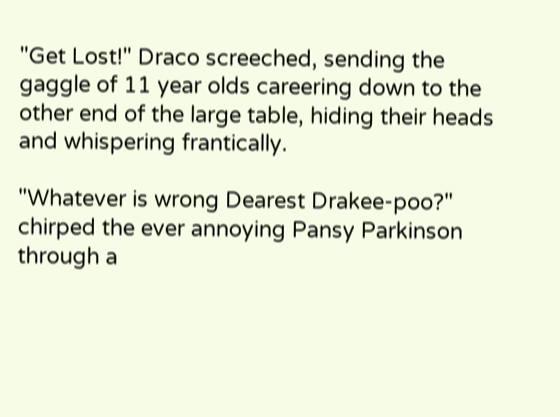"Get Lost!" Draco screeched, sending the gaggle of 11 year olds careering down to the other end of the large table, hiding their heads and whispering frantically.

"Whatever is wrong Dearest Drakee-poo?" chirped the ever annoying Pansy Parkinson through a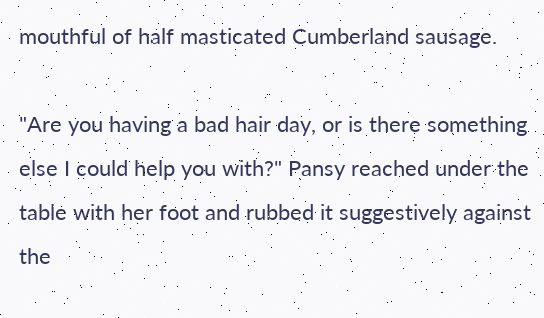mouthful of half masticated Cumberland sausage.

"Are you having a bad hair day, or is there something else I could help you with?" Pansy reached under the table with her foot and rubbed it suggestively against the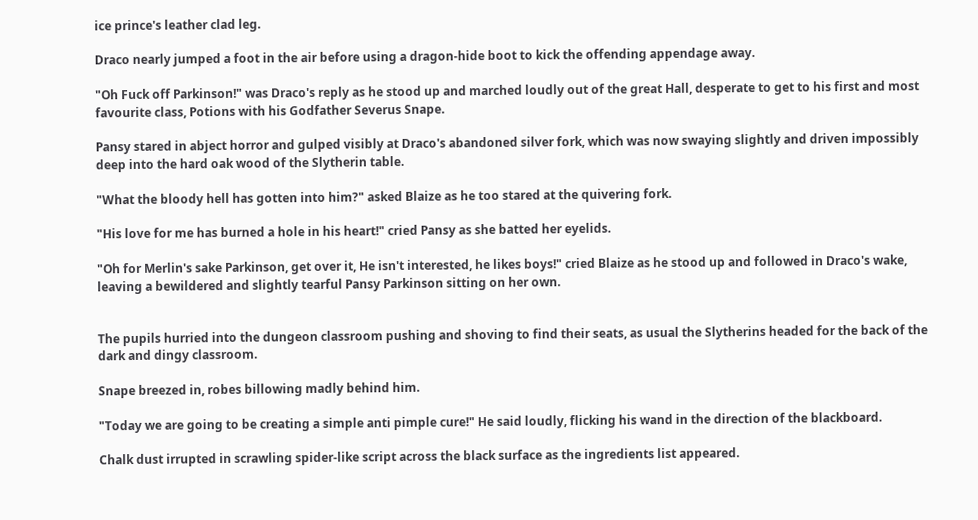ice prince's leather clad leg.

Draco nearly jumped a foot in the air before using a dragon-hide boot to kick the offending appendage away.

"Oh Fuck off Parkinson!" was Draco's reply as he stood up and marched loudly out of the great Hall, desperate to get to his first and most favourite class, Potions with his Godfather Severus Snape.

Pansy stared in abject horror and gulped visibly at Draco's abandoned silver fork, which was now swaying slightly and driven impossibly deep into the hard oak wood of the Slytherin table.

"What the bloody hell has gotten into him?" asked Blaize as he too stared at the quivering fork.

"His love for me has burned a hole in his heart!" cried Pansy as she batted her eyelids.

"Oh for Merlin's sake Parkinson, get over it, He isn't interested, he likes boys!" cried Blaize as he stood up and followed in Draco's wake, leaving a bewildered and slightly tearful Pansy Parkinson sitting on her own.


The pupils hurried into the dungeon classroom pushing and shoving to find their seats, as usual the Slytherins headed for the back of the dark and dingy classroom.

Snape breezed in, robes billowing madly behind him.

"Today we are going to be creating a simple anti pimple cure!" He said loudly, flicking his wand in the direction of the blackboard.

Chalk dust irrupted in scrawling spider-like script across the black surface as the ingredients list appeared.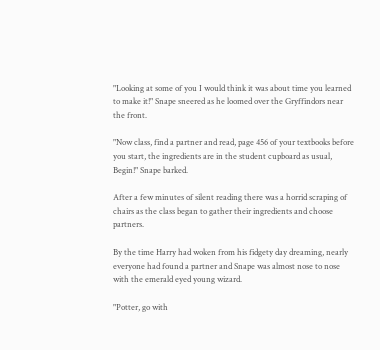"Looking at some of you I would think it was about time you learned to make it!" Snape sneered as he loomed over the Gryffindors near the front.

"Now class, find a partner and read, page 456 of your textbooks before you start, the ingredients are in the student cupboard as usual, Begin!" Snape barked.

After a few minutes of silent reading there was a horrid scraping of chairs as the class began to gather their ingredients and choose partners.

By the time Harry had woken from his fidgety day dreaming, nearly everyone had found a partner and Snape was almost nose to nose with the emerald eyed young wizard.

"Potter, go with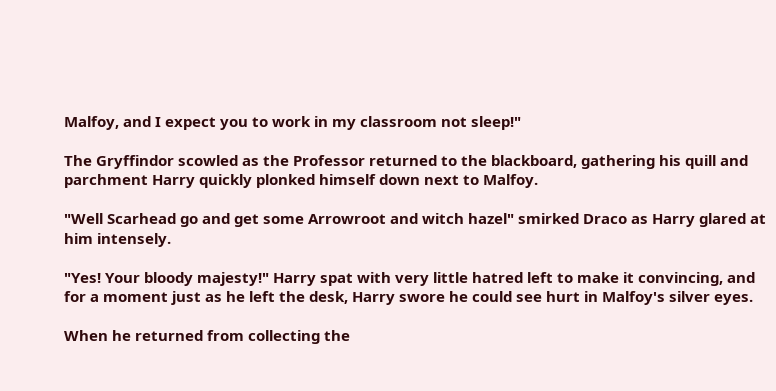Malfoy, and I expect you to work in my classroom not sleep!"

The Gryffindor scowled as the Professor returned to the blackboard, gathering his quill and parchment Harry quickly plonked himself down next to Malfoy.

"Well Scarhead go and get some Arrowroot and witch hazel" smirked Draco as Harry glared at him intensely.

"Yes! Your bloody majesty!" Harry spat with very little hatred left to make it convincing, and for a moment just as he left the desk, Harry swore he could see hurt in Malfoy's silver eyes.

When he returned from collecting the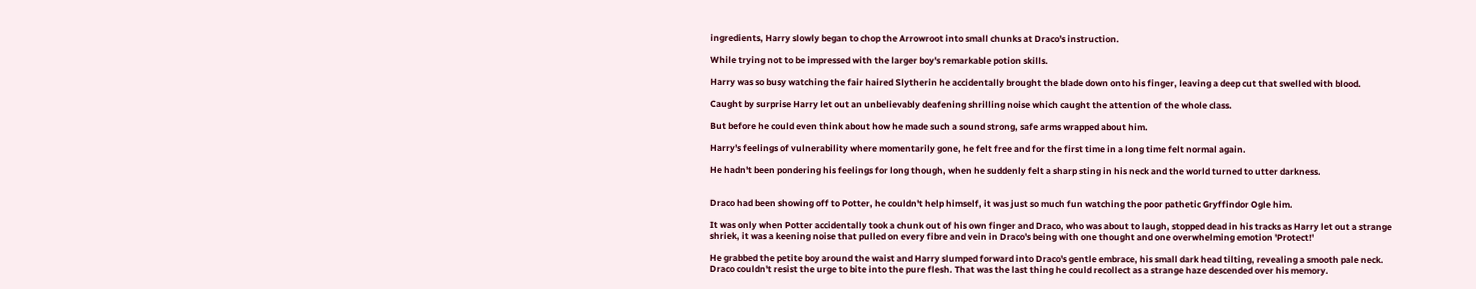ingredients, Harry slowly began to chop the Arrowroot into small chunks at Draco's instruction.

While trying not to be impressed with the larger boy's remarkable potion skills.

Harry was so busy watching the fair haired Slytherin he accidentally brought the blade down onto his finger, leaving a deep cut that swelled with blood.

Caught by surprise Harry let out an unbelievably deafening shrilling noise which caught the attention of the whole class.

But before he could even think about how he made such a sound strong, safe arms wrapped about him.

Harry's feelings of vulnerability where momentarily gone, he felt free and for the first time in a long time felt normal again.

He hadn't been pondering his feelings for long though, when he suddenly felt a sharp sting in his neck and the world turned to utter darkness.


Draco had been showing off to Potter, he couldn't help himself, it was just so much fun watching the poor pathetic Gryffindor Ogle him.

It was only when Potter accidentally took a chunk out of his own finger and Draco, who was about to laugh, stopped dead in his tracks as Harry let out a strange shriek, it was a keening noise that pulled on every fibre and vein in Draco's being with one thought and one overwhelming emotion 'Protect!'

He grabbed the petite boy around the waist and Harry slumped forward into Draco's gentle embrace, his small dark head tilting, revealing a smooth pale neck. Draco couldn't resist the urge to bite into the pure flesh. That was the last thing he could recollect as a strange haze descended over his memory.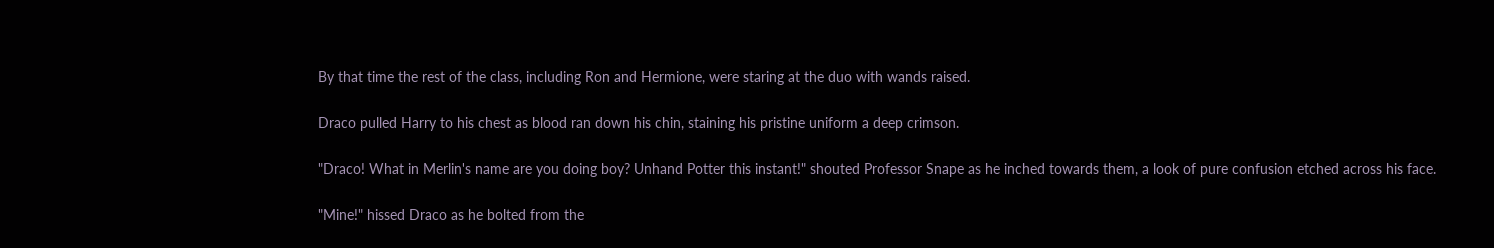By that time the rest of the class, including Ron and Hermione, were staring at the duo with wands raised.

Draco pulled Harry to his chest as blood ran down his chin, staining his pristine uniform a deep crimson.

"Draco! What in Merlin's name are you doing boy? Unhand Potter this instant!" shouted Professor Snape as he inched towards them, a look of pure confusion etched across his face.

"Mine!" hissed Draco as he bolted from the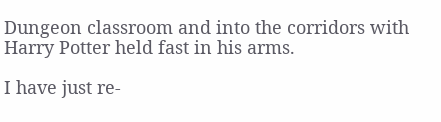Dungeon classroom and into the corridors with Harry Potter held fast in his arms.

I have just re-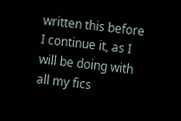written this before I continue it, as I will be doing with all my fics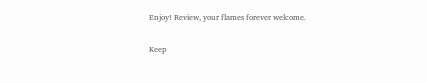Enjoy! Review, your flames forever welcome.

Keep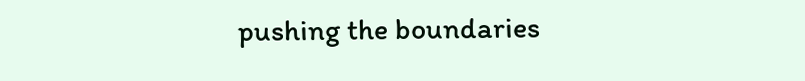pushing the boundaries